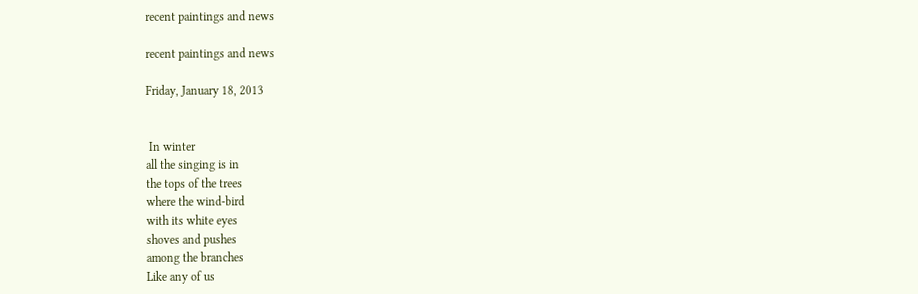recent paintings and news

recent paintings and news

Friday, January 18, 2013


 In winter
all the singing is in
the tops of the trees
where the wind-bird
with its white eyes
shoves and pushes
among the branches
Like any of us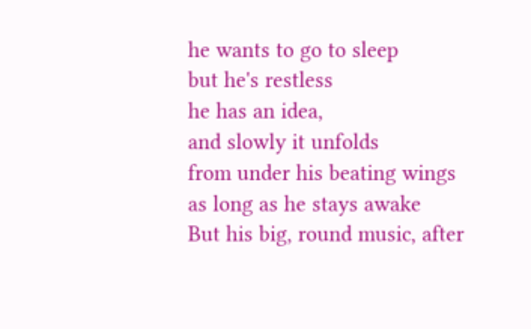he wants to go to sleep
but he's restless
he has an idea,
and slowly it unfolds
from under his beating wings
as long as he stays awake
But his big, round music, after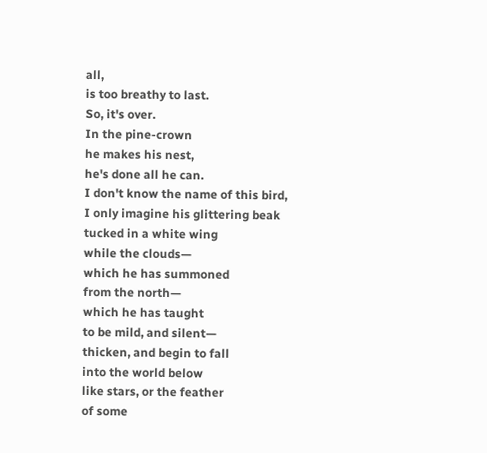all,
is too breathy to last.
So, it's over.
In the pine-crown
he makes his nest,
he's done all he can.
I don't know the name of this bird,
I only imagine his glittering beak
tucked in a white wing
while the clouds—
which he has summoned
from the north—
which he has taught
to be mild, and silent—
thicken, and begin to fall
into the world below
like stars, or the feather
of some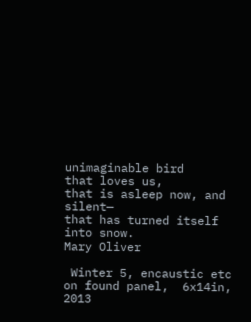unimaginable bird
that loves us,
that is asleep now, and silent—
that has turned itself
into snow.
Mary Oliver

 Winter 5, encaustic etc on found panel,  6x14in, 2013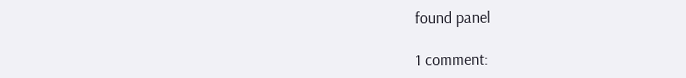found panel

1 comment: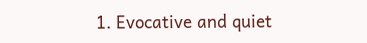1. Evocative and quiet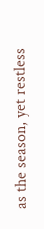as the season, yet restless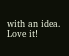with an idea. Love it!